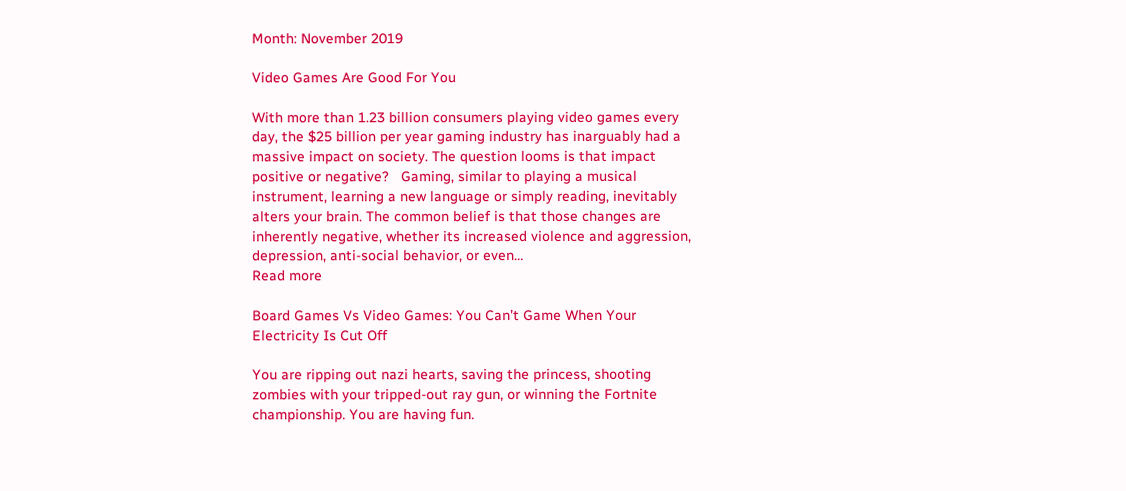Month: November 2019

Video Games Are Good For You

With more than 1.23 billion consumers playing video games every day, the $25 billion per year gaming industry has inarguably had a massive impact on society. The question looms is that impact positive or negative?   Gaming, similar to playing a musical instrument, learning a new language or simply reading, inevitably alters your brain. The common belief is that those changes are inherently negative, whether its increased violence and aggression, depression, anti-social behavior, or even…
Read more

Board Games Vs Video Games: You Can’t Game When Your Electricity Is Cut Off

You are ripping out nazi hearts, saving the princess, shooting zombies with your tripped-out ray gun, or winning the Fortnite championship. You are having fun.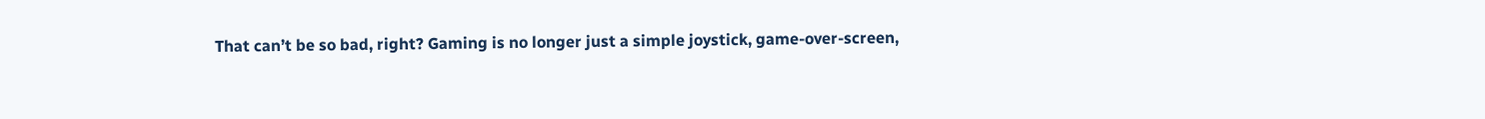That can’t be so bad, right? Gaming is no longer just a simple joystick, game-over-screen,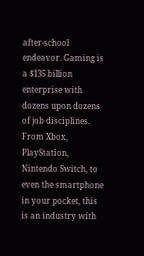after-school endeavor. Gaming is a $135 billion enterprise with dozens upon dozens of job disciplines. From Xbox, PlayStation, Nintendo Switch, to even the smartphone in your pocket, this is an industry with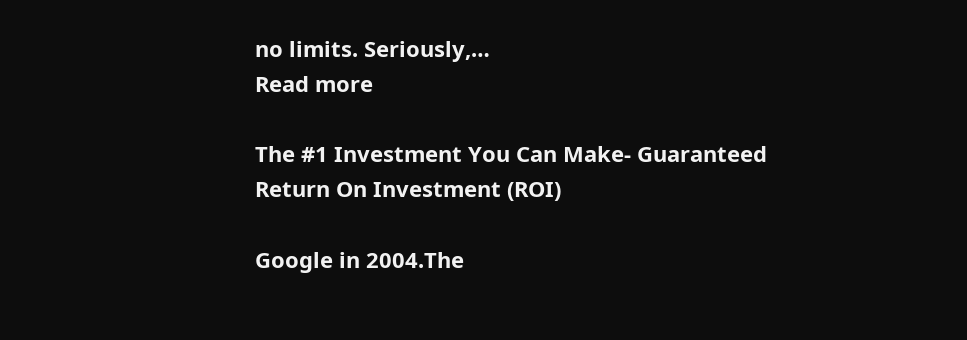no limits. Seriously,…
Read more

The #1 Investment You Can Make- Guaranteed Return On Investment (ROI)

Google in 2004.The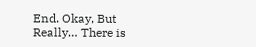End. Okay, But Really… There is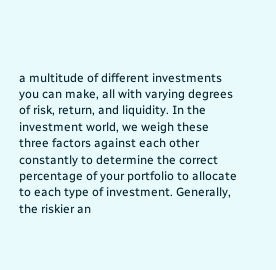a multitude of different investments you can make, all with varying degrees of risk, return, and liquidity. In the investment world, we weigh these three factors against each other constantly to determine the correct percentage of your portfolio to allocate to each type of investment. Generally, the riskier an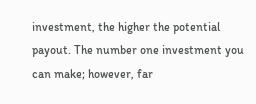investment, the higher the potential payout. The number one investment you can make; however, far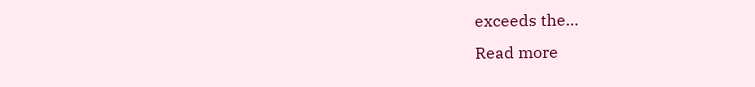exceeds the…
Read more